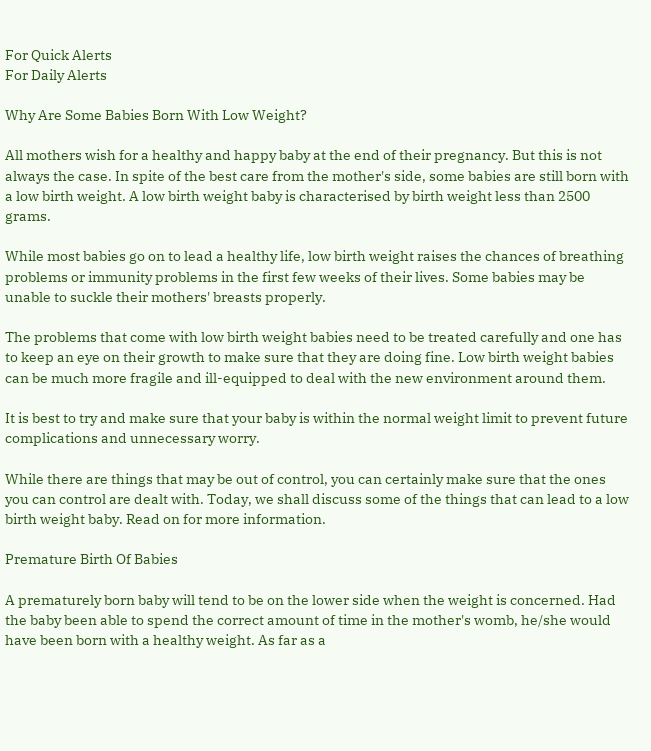For Quick Alerts
For Daily Alerts

Why Are Some Babies Born With Low Weight?

All mothers wish for a healthy and happy baby at the end of their pregnancy. But this is not always the case. In spite of the best care from the mother's side, some babies are still born with a low birth weight. A low birth weight baby is characterised by birth weight less than 2500 grams.

While most babies go on to lead a healthy life, low birth weight raises the chances of breathing problems or immunity problems in the first few weeks of their lives. Some babies may be unable to suckle their mothers' breasts properly.

The problems that come with low birth weight babies need to be treated carefully and one has to keep an eye on their growth to make sure that they are doing fine. Low birth weight babies can be much more fragile and ill-equipped to deal with the new environment around them.

It is best to try and make sure that your baby is within the normal weight limit to prevent future complications and unnecessary worry.

While there are things that may be out of control, you can certainly make sure that the ones you can control are dealt with. Today, we shall discuss some of the things that can lead to a low birth weight baby. Read on for more information.

Premature Birth Of Babies

A prematurely born baby will tend to be on the lower side when the weight is concerned. Had the baby been able to spend the correct amount of time in the mother's womb, he/she would have been born with a healthy weight. As far as a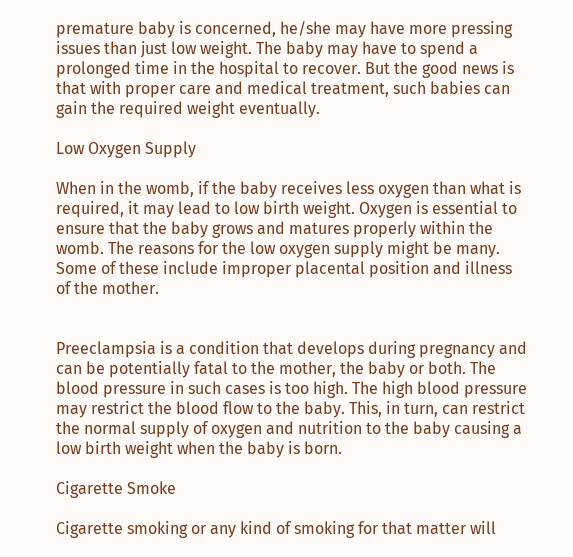premature baby is concerned, he/she may have more pressing issues than just low weight. The baby may have to spend a prolonged time in the hospital to recover. But the good news is that with proper care and medical treatment, such babies can gain the required weight eventually.

Low Oxygen Supply

When in the womb, if the baby receives less oxygen than what is required, it may lead to low birth weight. Oxygen is essential to ensure that the baby grows and matures properly within the womb. The reasons for the low oxygen supply might be many. Some of these include improper placental position and illness of the mother.


Preeclampsia is a condition that develops during pregnancy and can be potentially fatal to the mother, the baby or both. The blood pressure in such cases is too high. The high blood pressure may restrict the blood flow to the baby. This, in turn, can restrict the normal supply of oxygen and nutrition to the baby causing a low birth weight when the baby is born.

Cigarette Smoke

Cigarette smoking or any kind of smoking for that matter will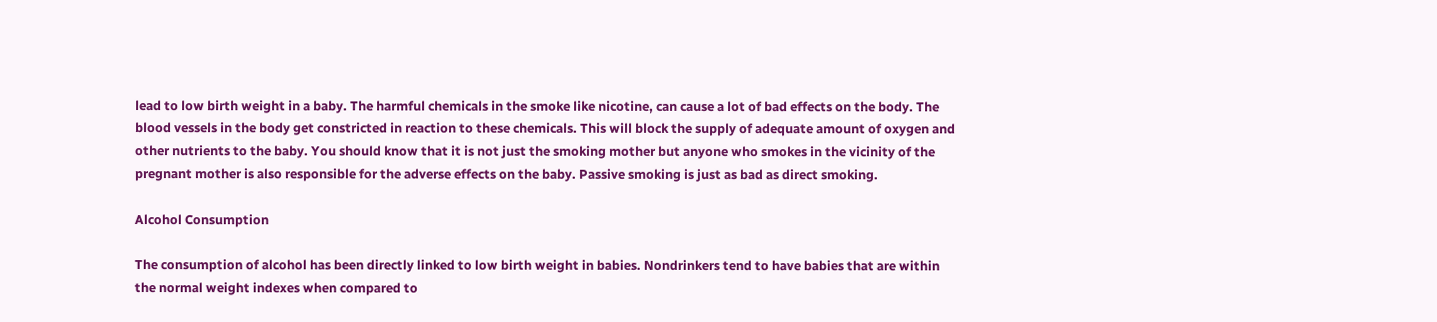lead to low birth weight in a baby. The harmful chemicals in the smoke like nicotine, can cause a lot of bad effects on the body. The blood vessels in the body get constricted in reaction to these chemicals. This will block the supply of adequate amount of oxygen and other nutrients to the baby. You should know that it is not just the smoking mother but anyone who smokes in the vicinity of the pregnant mother is also responsible for the adverse effects on the baby. Passive smoking is just as bad as direct smoking.

Alcohol Consumption

The consumption of alcohol has been directly linked to low birth weight in babies. Nondrinkers tend to have babies that are within the normal weight indexes when compared to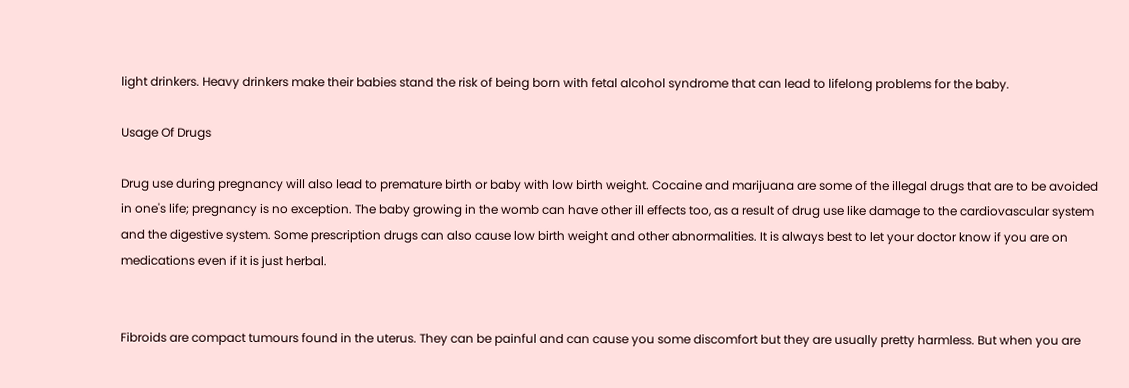light drinkers. Heavy drinkers make their babies stand the risk of being born with fetal alcohol syndrome that can lead to lifelong problems for the baby.

Usage Of Drugs

Drug use during pregnancy will also lead to premature birth or baby with low birth weight. Cocaine and marijuana are some of the illegal drugs that are to be avoided in one's life; pregnancy is no exception. The baby growing in the womb can have other ill effects too, as a result of drug use like damage to the cardiovascular system and the digestive system. Some prescription drugs can also cause low birth weight and other abnormalities. It is always best to let your doctor know if you are on medications even if it is just herbal.


Fibroids are compact tumours found in the uterus. They can be painful and can cause you some discomfort but they are usually pretty harmless. But when you are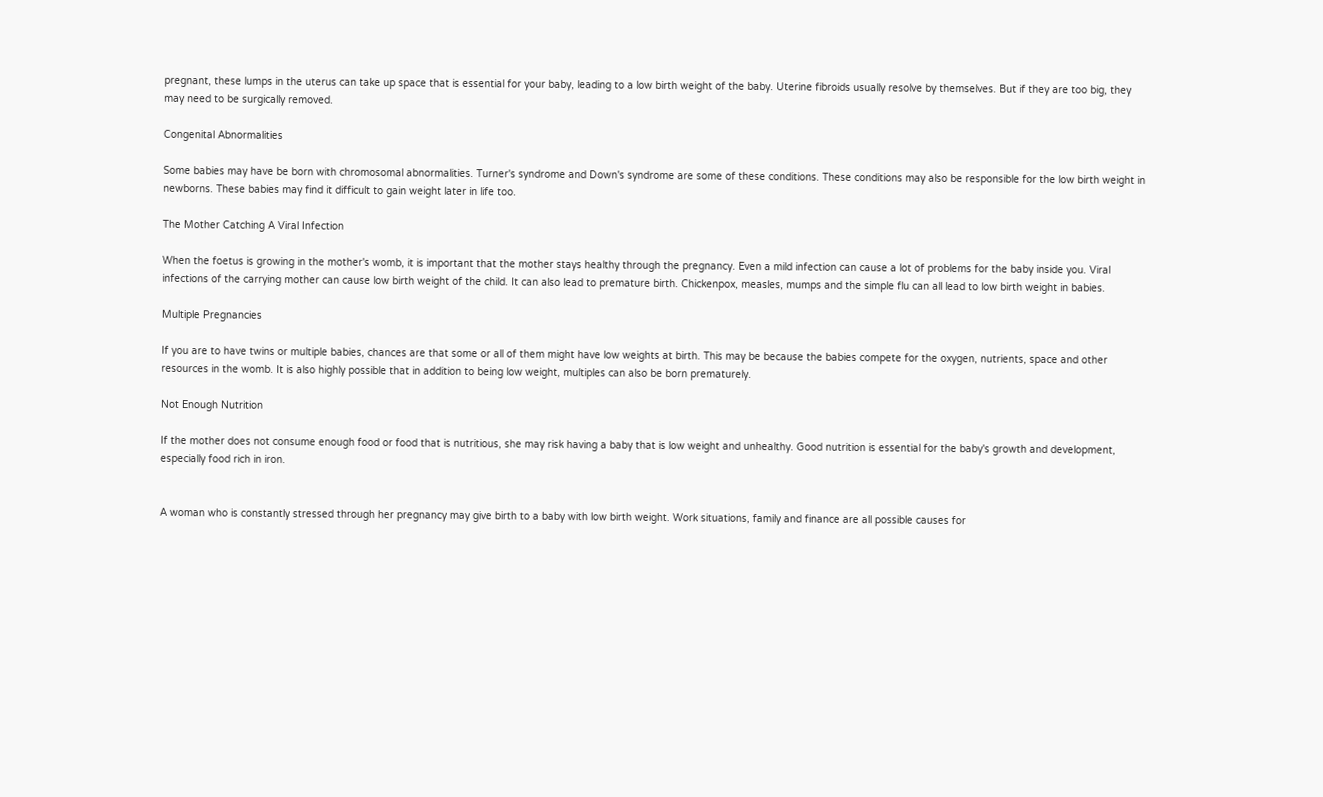pregnant, these lumps in the uterus can take up space that is essential for your baby, leading to a low birth weight of the baby. Uterine fibroids usually resolve by themselves. But if they are too big, they may need to be surgically removed.

Congenital Abnormalities

Some babies may have be born with chromosomal abnormalities. Turner's syndrome and Down's syndrome are some of these conditions. These conditions may also be responsible for the low birth weight in newborns. These babies may find it difficult to gain weight later in life too.

The Mother Catching A Viral Infection

When the foetus is growing in the mother's womb, it is important that the mother stays healthy through the pregnancy. Even a mild infection can cause a lot of problems for the baby inside you. Viral infections of the carrying mother can cause low birth weight of the child. It can also lead to premature birth. Chickenpox, measles, mumps and the simple flu can all lead to low birth weight in babies.

Multiple Pregnancies

If you are to have twins or multiple babies, chances are that some or all of them might have low weights at birth. This may be because the babies compete for the oxygen, nutrients, space and other resources in the womb. It is also highly possible that in addition to being low weight, multiples can also be born prematurely.

Not Enough Nutrition

If the mother does not consume enough food or food that is nutritious, she may risk having a baby that is low weight and unhealthy. Good nutrition is essential for the baby's growth and development, especially food rich in iron.


A woman who is constantly stressed through her pregnancy may give birth to a baby with low birth weight. Work situations, family and finance are all possible causes for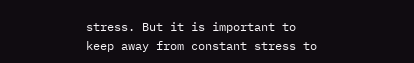stress. But it is important to keep away from constant stress to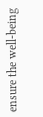ensure the well-being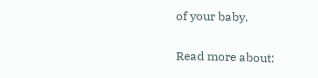of your baby.

Read more about: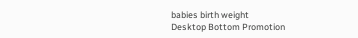babies birth weight
Desktop Bottom Promotion